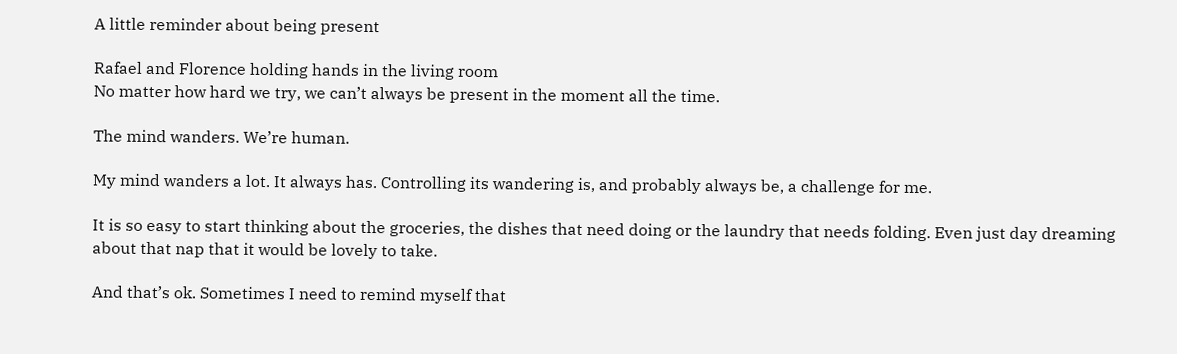A little reminder about being present

Rafael and Florence holding hands in the living room
No matter how hard we try, we can’t always be present in the moment all the time.

The mind wanders. We’re human.

My mind wanders a lot. It always has. Controlling its wandering is, and probably always be, a challenge for me.

It is so easy to start thinking about the groceries, the dishes that need doing or the laundry that needs folding. Even just day dreaming about that nap that it would be lovely to take.

And that’s ok. Sometimes I need to remind myself that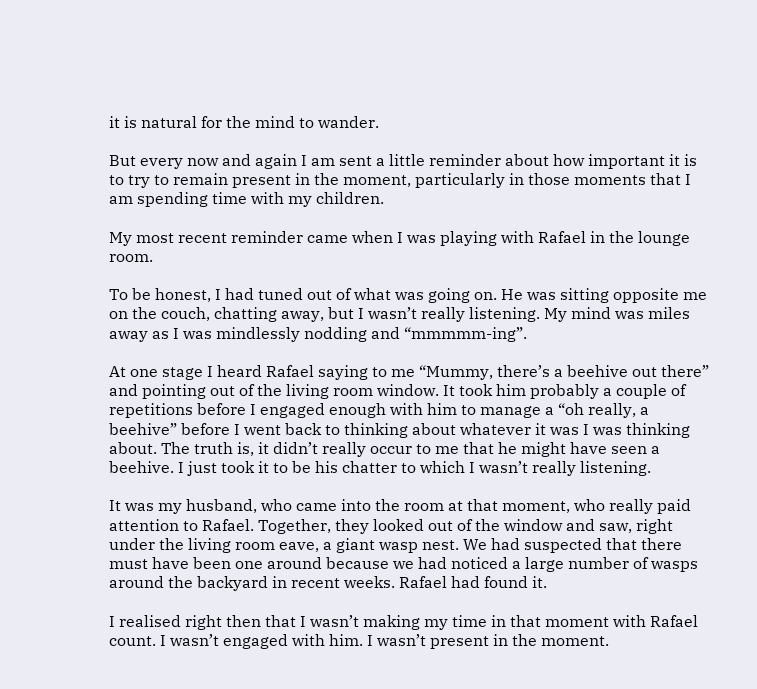it is natural for the mind to wander.

But every now and again I am sent a little reminder about how important it is to try to remain present in the moment, particularly in those moments that I am spending time with my children.

My most recent reminder came when I was playing with Rafael in the lounge room.

To be honest, I had tuned out of what was going on. He was sitting opposite me on the couch, chatting away, but I wasn’t really listening. My mind was miles away as I was mindlessly nodding and “mmmmm-ing”.

At one stage I heard Rafael saying to me “Mummy, there’s a beehive out there” and pointing out of the living room window. It took him probably a couple of repetitions before I engaged enough with him to manage a “oh really, a beehive” before I went back to thinking about whatever it was I was thinking about. The truth is, it didn’t really occur to me that he might have seen a beehive. I just took it to be his chatter to which I wasn’t really listening.

It was my husband, who came into the room at that moment, who really paid attention to Rafael. Together, they looked out of the window and saw, right under the living room eave, a giant wasp nest. We had suspected that there must have been one around because we had noticed a large number of wasps around the backyard in recent weeks. Rafael had found it.

I realised right then that I wasn’t making my time in that moment with Rafael count. I wasn’t engaged with him. I wasn’t present in the moment.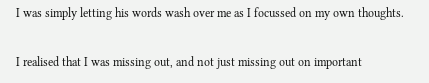I was simply letting his words wash over me as I focussed on my own thoughts.

I realised that I was missing out, and not just missing out on important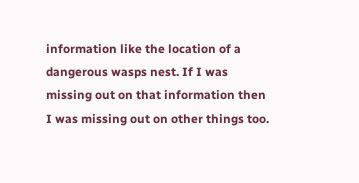information like the location of a dangerous wasps nest. If I was missing out on that information then I was missing out on other things too.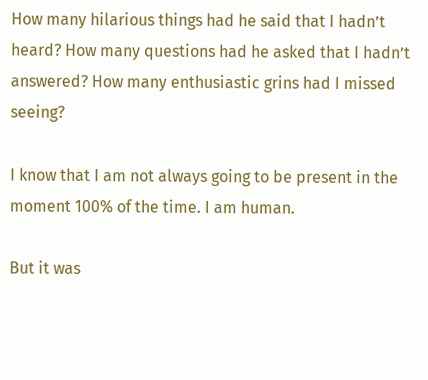How many hilarious things had he said that I hadn’t heard? How many questions had he asked that I hadn’t answered? How many enthusiastic grins had I missed seeing?

I know that I am not always going to be present in the moment 100% of the time. I am human.

But it was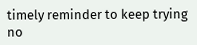timely reminder to keep trying no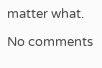matter what.

No comments